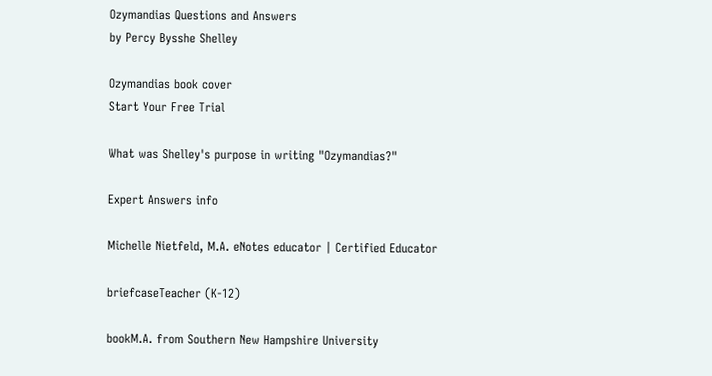Ozymandias Questions and Answers
by Percy Bysshe Shelley

Ozymandias book cover
Start Your Free Trial

What was Shelley's purpose in writing "Ozymandias?"

Expert Answers info

Michelle Nietfeld, M.A. eNotes educator | Certified Educator

briefcaseTeacher (K-12)

bookM.A. from Southern New Hampshire University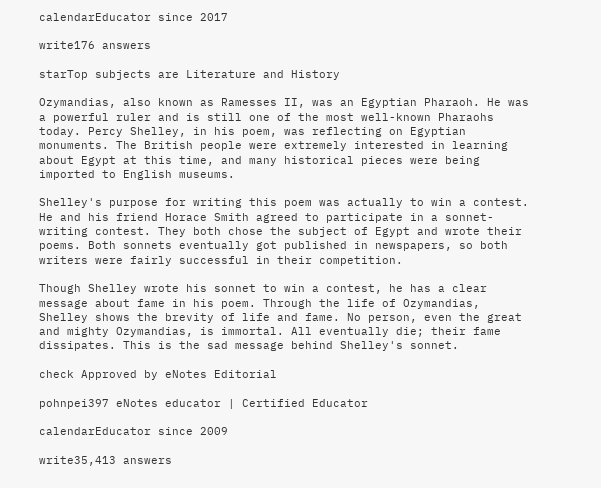calendarEducator since 2017

write176 answers

starTop subjects are Literature and History

Ozymandias, also known as Ramesses II, was an Egyptian Pharaoh. He was a powerful ruler and is still one of the most well-known Pharaohs today. Percy Shelley, in his poem, was reflecting on Egyptian monuments. The British people were extremely interested in learning about Egypt at this time, and many historical pieces were being imported to English museums.

Shelley's purpose for writing this poem was actually to win a contest. He and his friend Horace Smith agreed to participate in a sonnet-writing contest. They both chose the subject of Egypt and wrote their poems. Both sonnets eventually got published in newspapers, so both writers were fairly successful in their competition.

Though Shelley wrote his sonnet to win a contest, he has a clear message about fame in his poem. Through the life of Ozymandias, Shelley shows the brevity of life and fame. No person, even the great and mighty Ozymandias, is immortal. All eventually die; their fame dissipates. This is the sad message behind Shelley's sonnet.

check Approved by eNotes Editorial

pohnpei397 eNotes educator | Certified Educator

calendarEducator since 2009

write35,413 answers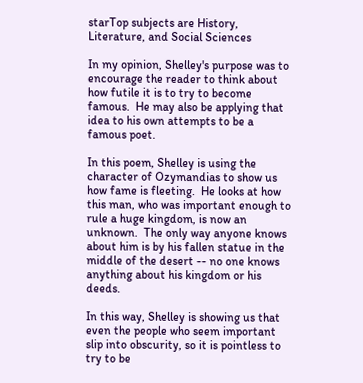starTop subjects are History, Literature, and Social Sciences

In my opinion, Shelley's purpose was to encourage the reader to think about how futile it is to try to become famous.  He may also be applying that idea to his own attempts to be a famous poet.

In this poem, Shelley is using the character of Ozymandias to show us how fame is fleeting.  He looks at how this man, who was important enough to rule a huge kingdom, is now an unknown.  The only way anyone knows about him is by his fallen statue in the middle of the desert -- no one knows anything about his kingdom or his deeds.

In this way, Shelley is showing us that even the people who seem important slip into obscurity, so it is pointless to try to be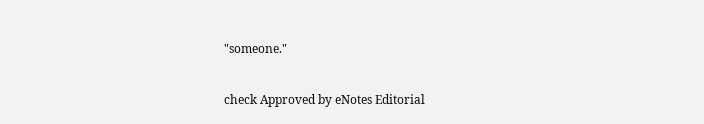"someone."

check Approved by eNotes Editorial